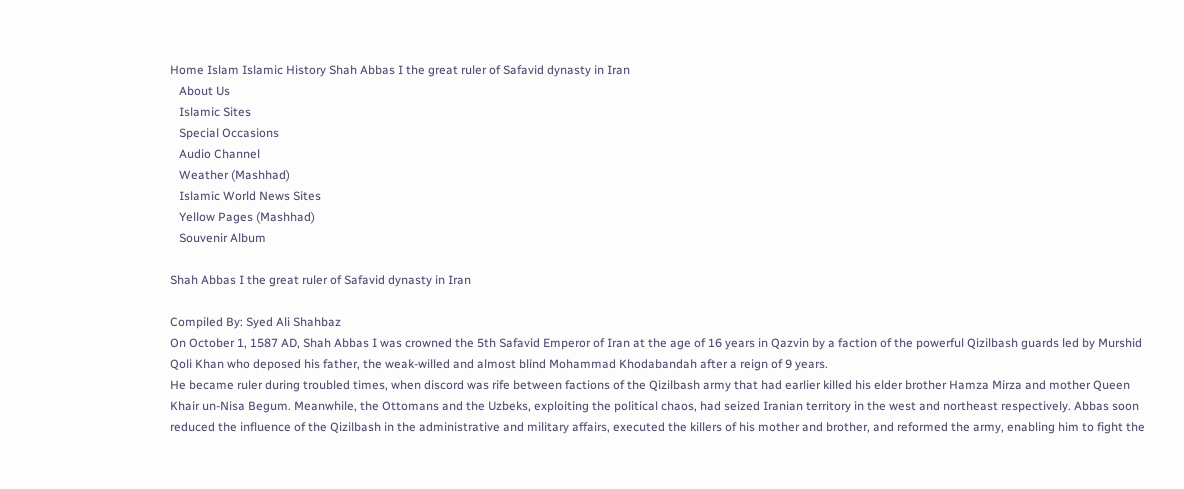Home Islam Islamic History Shah Abbas I the great ruler of Safavid dynasty in Iran
   About Us
   Islamic Sites
   Special Occasions
   Audio Channel
   Weather (Mashhad)
   Islamic World News Sites
   Yellow Pages (Mashhad)
   Souvenir Album

Shah Abbas I the great ruler of Safavid dynasty in Iran

Compiled By: Syed Ali Shahbaz
On October 1, 1587 AD, Shah Abbas I was crowned the 5th Safavid Emperor of Iran at the age of 16 years in Qazvin by a faction of the powerful Qizilbash guards led by Murshid Qoli Khan who deposed his father, the weak-willed and almost blind Mohammad Khodabandah after a reign of 9 years.
He became ruler during troubled times, when discord was rife between factions of the Qizilbash army that had earlier killed his elder brother Hamza Mirza and mother Queen Khair un-Nisa Begum. Meanwhile, the Ottomans and the Uzbeks, exploiting the political chaos, had seized Iranian territory in the west and northeast respectively. Abbas soon reduced the influence of the Qizilbash in the administrative and military affairs, executed the killers of his mother and brother, and reformed the army, enabling him to fight the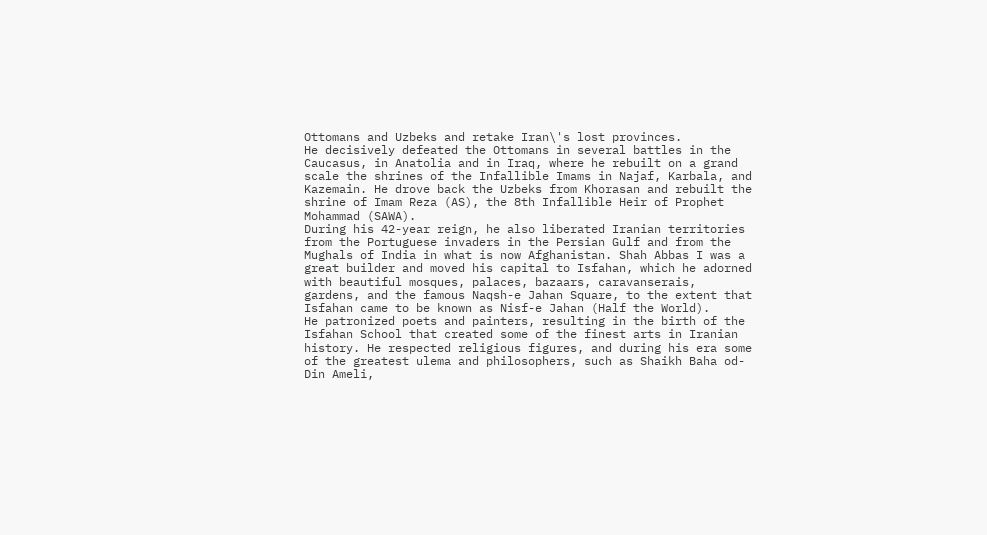Ottomans and Uzbeks and retake Iran\'s lost provinces.
He decisively defeated the Ottomans in several battles in the Caucasus, in Anatolia and in Iraq, where he rebuilt on a grand scale the shrines of the Infallible Imams in Najaf, Karbala, and Kazemain. He drove back the Uzbeks from Khorasan and rebuilt the shrine of Imam Reza (AS), the 8th Infallible Heir of Prophet Mohammad (SAWA).
During his 42-year reign, he also liberated Iranian territories from the Portuguese invaders in the Persian Gulf and from the Mughals of India in what is now Afghanistan. Shah Abbas I was a great builder and moved his capital to Isfahan, which he adorned with beautiful mosques, palaces, bazaars, caravanserais, gardens, and the famous Naqsh-e Jahan Square, to the extent that Isfahan came to be known as Nisf-e Jahan (Half the World).
He patronized poets and painters, resulting in the birth of the Isfahan School that created some of the finest arts in Iranian history. He respected religious figures, and during his era some of the greatest ulema and philosophers, such as Shaikh Baha od-Din Ameli,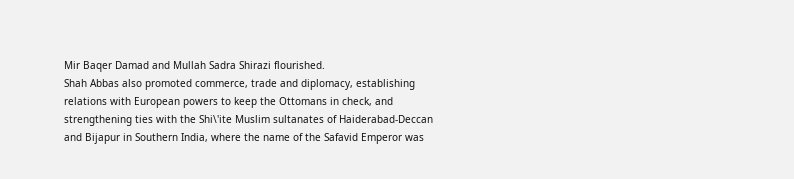Mir Baqer Damad and Mullah Sadra Shirazi flourished.
Shah Abbas also promoted commerce, trade and diplomacy, establishing relations with European powers to keep the Ottomans in check, and strengthening ties with the Shi\'ite Muslim sultanates of Haiderabad-Deccan and Bijapur in Southern India, where the name of the Safavid Emperor was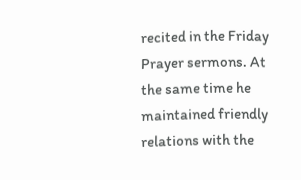recited in the Friday Prayer sermons. At the same time he maintained friendly relations with the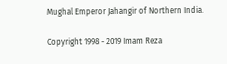Mughal Emperor Jahangir of Northern India.

Copyright 1998 - 2019 Imam Reza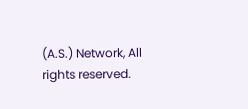(A.S.) Network, All rights reserved.